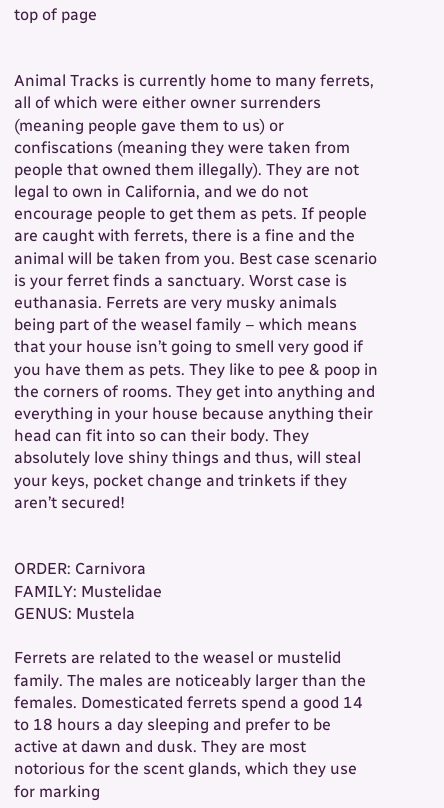top of page


Animal Tracks is currently home to many ferrets, all of which were either owner surrenders (meaning people gave them to us) or confiscations (meaning they were taken from people that owned them illegally). They are not legal to own in California, and we do not encourage people to get them as pets. If people are caught with ferrets, there is a fine and the animal will be taken from you. Best case scenario is your ferret finds a sanctuary. Worst case is euthanasia. Ferrets are very musky animals being part of the weasel family – which means that your house isn’t going to smell very good if you have them as pets. They like to pee & poop in the corners of rooms. They get into anything and everything in your house because anything their head can fit into so can their body. They absolutely love shiny things and thus, will steal your keys, pocket change and trinkets if they aren’t secured!


ORDER: Carnivora
FAMILY: Mustelidae
GENUS: Mustela

Ferrets are related to the weasel or mustelid family. The males are noticeably larger than the females. Domesticated ferrets spend a good 14 to 18 hours a day sleeping and prefer to be active at dawn and dusk. They are most notorious for the scent glands, which they use for marking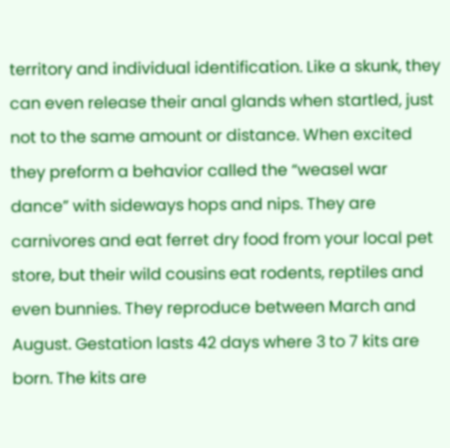territory and individual identification. Like a skunk, they can even release their anal glands when startled, just not to the same amount or distance. When excited they preform a behavior called the “weasel war dance” with sideways hops and nips. They are carnivores and eat ferret dry food from your local pet store, but their wild cousins eat rodents, reptiles and even bunnies. They reproduce between March and August. Gestation lasts 42 days where 3 to 7 kits are born. The kits are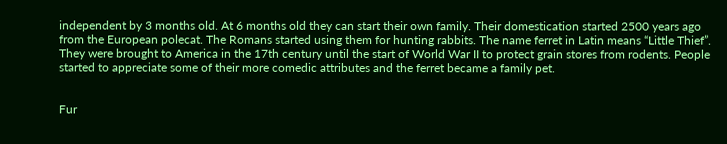independent by 3 months old. At 6 months old they can start their own family. Their domestication started 2500 years ago from the European polecat. The Romans started using them for hunting rabbits. The name ferret in Latin means “Little Thief”. They were brought to America in the 17th century until the start of World War II to protect grain stores from rodents. People started to appreciate some of their more comedic attributes and the ferret became a family pet.


Fur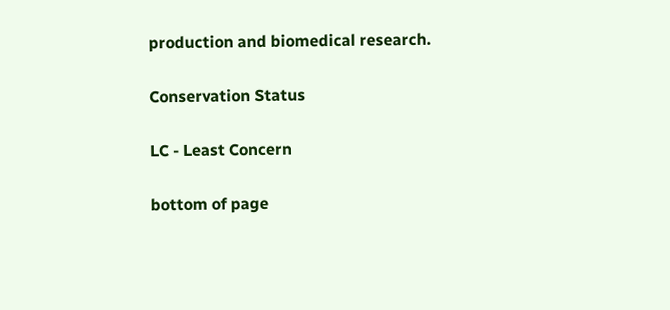production and biomedical research.

Conservation Status

LC - Least Concern

bottom of page